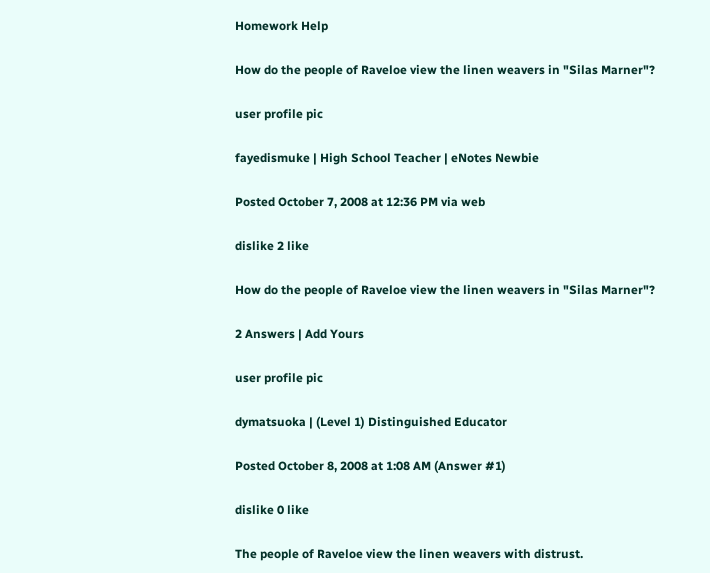Homework Help

How do the people of Raveloe view the linen weavers in "Silas Marner"?

user profile pic

fayedismuke | High School Teacher | eNotes Newbie

Posted October 7, 2008 at 12:36 PM via web

dislike 2 like

How do the people of Raveloe view the linen weavers in "Silas Marner"?

2 Answers | Add Yours

user profile pic

dymatsuoka | (Level 1) Distinguished Educator

Posted October 8, 2008 at 1:08 AM (Answer #1)

dislike 0 like

The people of Raveloe view the linen weavers with distrust.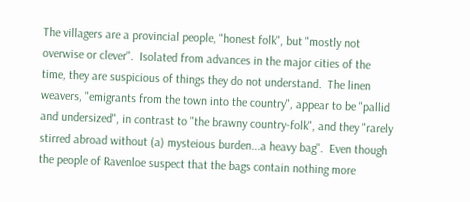The villagers are a provincial people, "honest folk", but "mostly not overwise or clever".  Isolated from advances in the major cities of the time, they are suspicious of things they do not understand.  The linen weavers, "emigrants from the town into the country", appear to be "pallid and undersized", in contrast to "the brawny country-folk", and they "rarely stirred abroad without (a) mysteious burden...a heavy bag".  Even though the people of Ravenloe suspect that the bags contain nothing more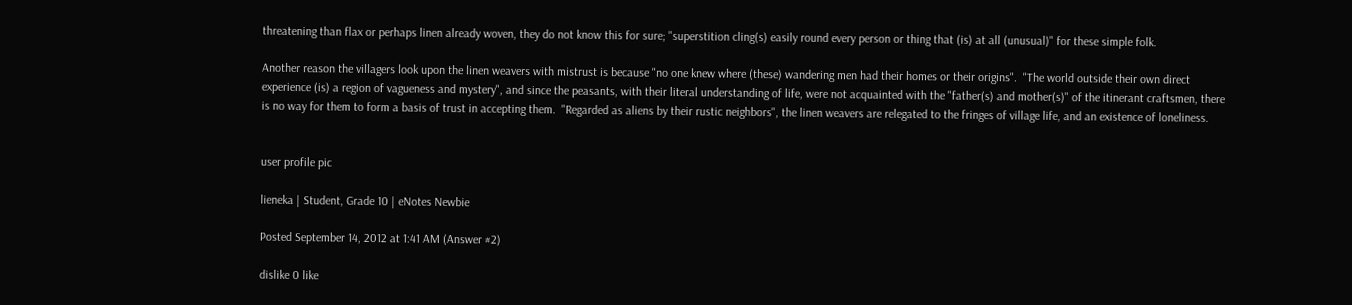threatening than flax or perhaps linen already woven, they do not know this for sure; "superstition cling(s) easily round every person or thing that (is) at all (unusual)" for these simple folk.

Another reason the villagers look upon the linen weavers with mistrust is because "no one knew where (these) wandering men had their homes or their origins".  "The world outside their own direct experience (is) a region of vagueness and mystery", and since the peasants, with their literal understanding of life, were not acquainted with the "father(s) and mother(s)" of the itinerant craftsmen, there is no way for them to form a basis of trust in accepting them.  "Regarded as aliens by their rustic neighbors", the linen weavers are relegated to the fringes of village life, and an existence of loneliness.


user profile pic

lieneka | Student, Grade 10 | eNotes Newbie

Posted September 14, 2012 at 1:41 AM (Answer #2)

dislike 0 like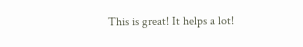This is great! It helps a lot!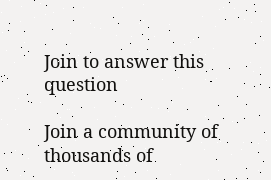Join to answer this question

Join a community of thousands of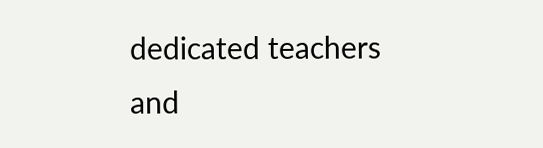dedicated teachers and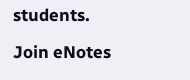students.

Join eNotes